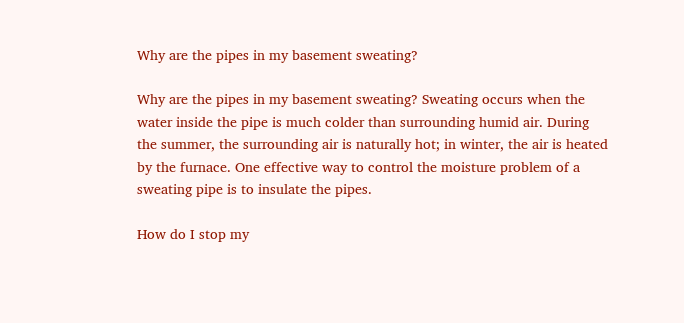Why are the pipes in my basement sweating?

Why are the pipes in my basement sweating? Sweating occurs when the water inside the pipe is much colder than surrounding humid air. During the summer, the surrounding air is naturally hot; in winter, the air is heated by the furnace. One effective way to control the moisture problem of a sweating pipe is to insulate the pipes.

How do I stop my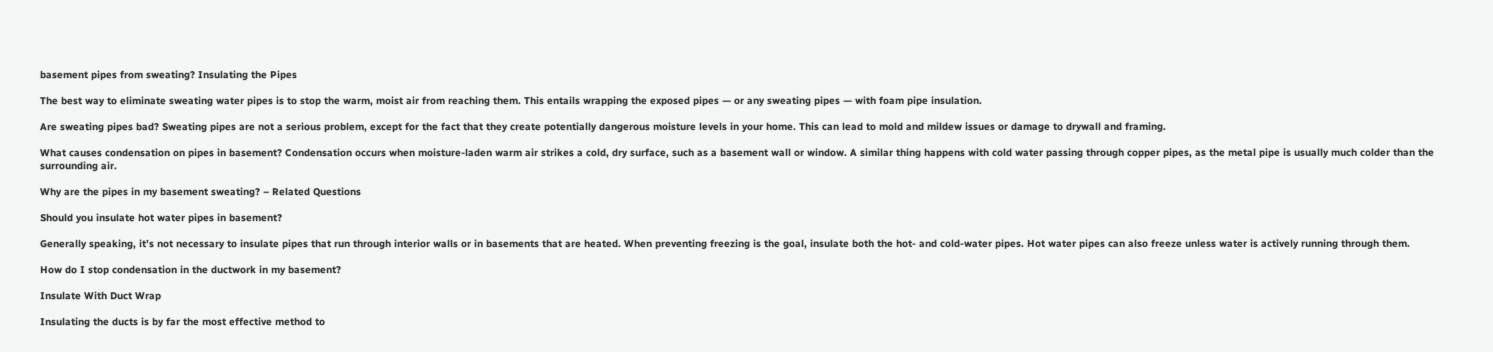basement pipes from sweating? Insulating the Pipes

The best way to eliminate sweating water pipes is to stop the warm, moist air from reaching them. This entails wrapping the exposed pipes — or any sweating pipes — with foam pipe insulation.

Are sweating pipes bad? Sweating pipes are not a serious problem, except for the fact that they create potentially dangerous moisture levels in your home. This can lead to mold and mildew issues or damage to drywall and framing.

What causes condensation on pipes in basement? Condensation occurs when moisture-laden warm air strikes a cold, dry surface, such as a basement wall or window. A similar thing happens with cold water passing through copper pipes, as the metal pipe is usually much colder than the surrounding air.

Why are the pipes in my basement sweating? – Related Questions

Should you insulate hot water pipes in basement?

Generally speaking, it’s not necessary to insulate pipes that run through interior walls or in basements that are heated. When preventing freezing is the goal, insulate both the hot- and cold-water pipes. Hot water pipes can also freeze unless water is actively running through them.

How do I stop condensation in the ductwork in my basement?

Insulate With Duct Wrap

Insulating the ducts is by far the most effective method to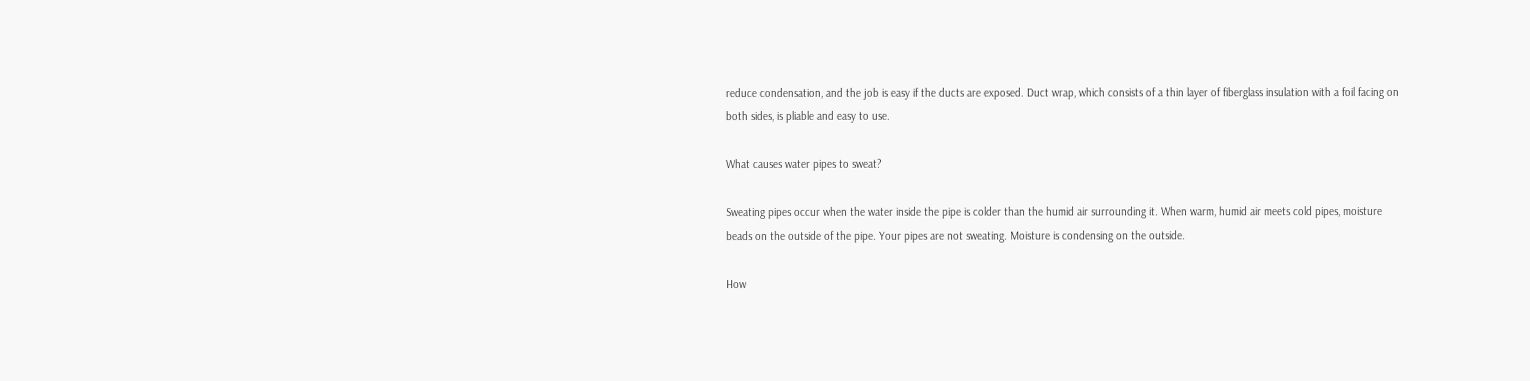reduce condensation, and the job is easy if the ducts are exposed. Duct wrap, which consists of a thin layer of fiberglass insulation with a foil facing on both sides, is pliable and easy to use.

What causes water pipes to sweat?

Sweating pipes occur when the water inside the pipe is colder than the humid air surrounding it. When warm, humid air meets cold pipes, moisture beads on the outside of the pipe. Your pipes are not sweating. Moisture is condensing on the outside.

How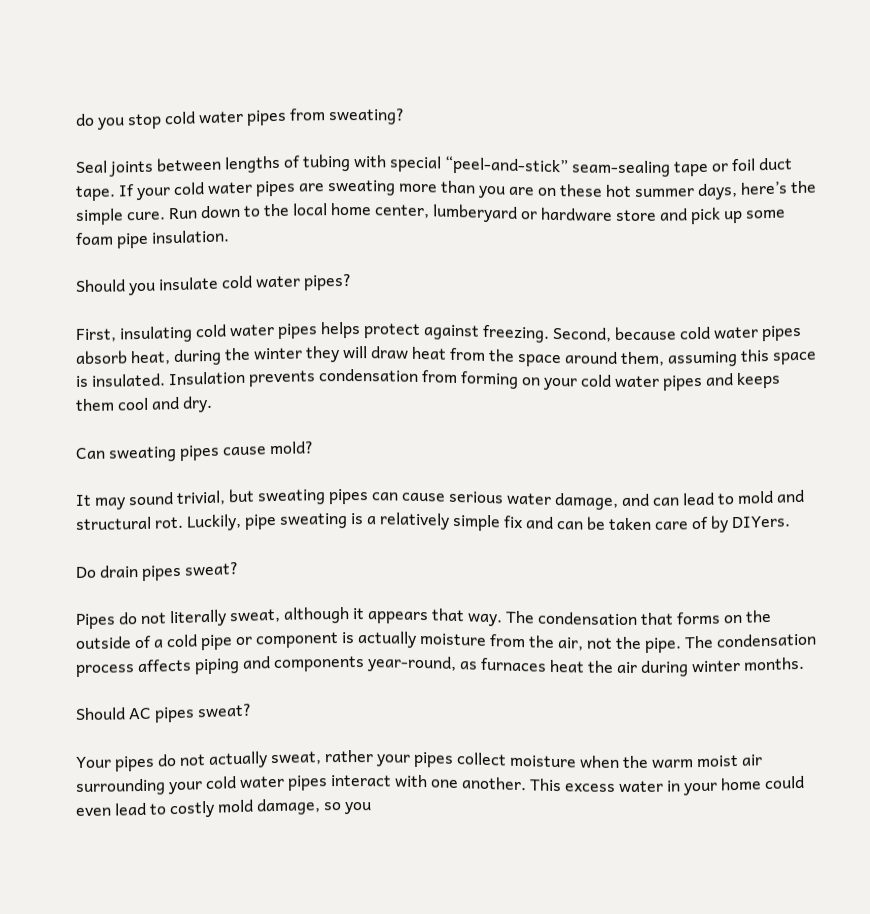do you stop cold water pipes from sweating?

Seal joints between lengths of tubing with special “peel-and-stick” seam-sealing tape or foil duct tape. If your cold water pipes are sweating more than you are on these hot summer days, here’s the simple cure. Run down to the local home center, lumberyard or hardware store and pick up some foam pipe insulation.

Should you insulate cold water pipes?

First, insulating cold water pipes helps protect against freezing. Second, because cold water pipes absorb heat, during the winter they will draw heat from the space around them, assuming this space is insulated. Insulation prevents condensation from forming on your cold water pipes and keeps them cool and dry.

Can sweating pipes cause mold?

It may sound trivial, but sweating pipes can cause serious water damage, and can lead to mold and structural rot. Luckily, pipe sweating is a relatively simple fix and can be taken care of by DIYers.

Do drain pipes sweat?

Pipes do not literally sweat, although it appears that way. The condensation that forms on the outside of a cold pipe or component is actually moisture from the air, not the pipe. The condensation process affects piping and components year-round, as furnaces heat the air during winter months.

Should AC pipes sweat?

Your pipes do not actually sweat, rather your pipes collect moisture when the warm moist air surrounding your cold water pipes interact with one another. This excess water in your home could even lead to costly mold damage, so you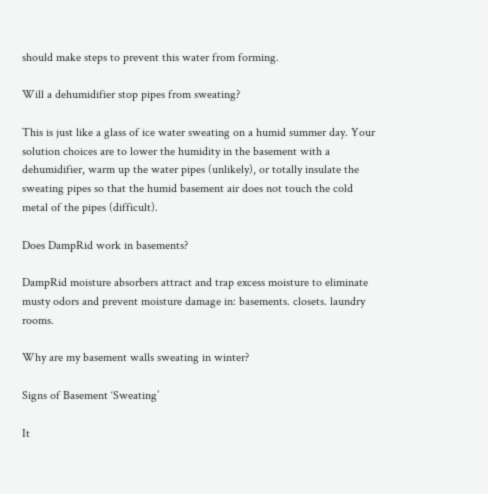should make steps to prevent this water from forming.

Will a dehumidifier stop pipes from sweating?

This is just like a glass of ice water sweating on a humid summer day. Your solution choices are to lower the humidity in the basement with a dehumidifier, warm up the water pipes (unlikely), or totally insulate the sweating pipes so that the humid basement air does not touch the cold metal of the pipes (difficult).

Does DampRid work in basements?

DampRid moisture absorbers attract and trap excess moisture to eliminate musty odors and prevent moisture damage in: basements. closets. laundry rooms.

Why are my basement walls sweating in winter?

Signs of Basement ‘Sweating’

It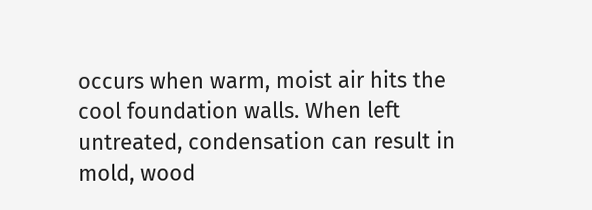occurs when warm, moist air hits the cool foundation walls. When left untreated, condensation can result in mold, wood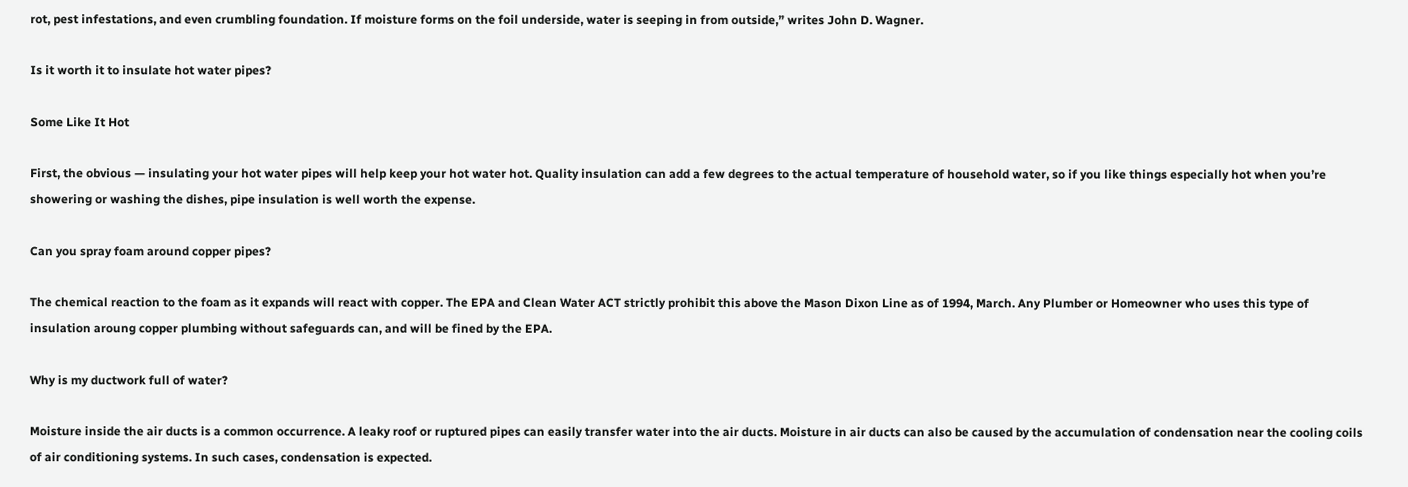rot, pest infestations, and even crumbling foundation. If moisture forms on the foil underside, water is seeping in from outside,” writes John D. Wagner.

Is it worth it to insulate hot water pipes?

Some Like It Hot

First, the obvious — insulating your hot water pipes will help keep your hot water hot. Quality insulation can add a few degrees to the actual temperature of household water, so if you like things especially hot when you’re showering or washing the dishes, pipe insulation is well worth the expense.

Can you spray foam around copper pipes?

The chemical reaction to the foam as it expands will react with copper. The EPA and Clean Water ACT strictly prohibit this above the Mason Dixon Line as of 1994, March. Any Plumber or Homeowner who uses this type of insulation aroung copper plumbing without safeguards can, and will be fined by the EPA.

Why is my ductwork full of water?

Moisture inside the air ducts is a common occurrence. A leaky roof or ruptured pipes can easily transfer water into the air ducts. Moisture in air ducts can also be caused by the accumulation of condensation near the cooling coils of air conditioning systems. In such cases, condensation is expected.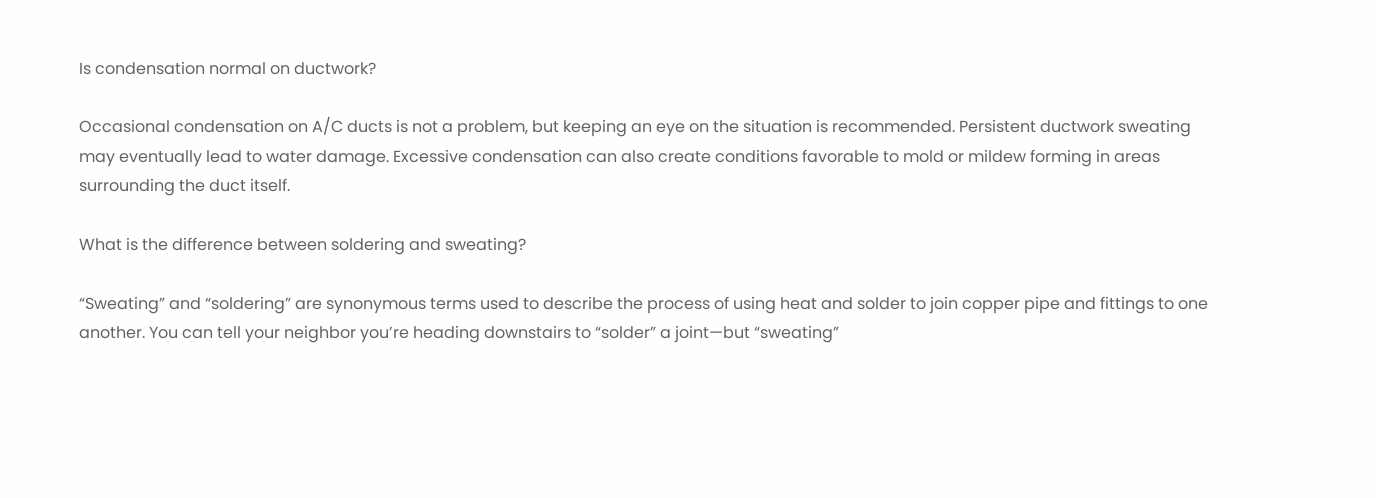Is condensation normal on ductwork?

Occasional condensation on A/C ducts is not a problem, but keeping an eye on the situation is recommended. Persistent ductwork sweating may eventually lead to water damage. Excessive condensation can also create conditions favorable to mold or mildew forming in areas surrounding the duct itself.

What is the difference between soldering and sweating?

“Sweating” and “soldering” are synonymous terms used to describe the process of using heat and solder to join copper pipe and fittings to one another. You can tell your neighbor you’re heading downstairs to “solder” a joint—but “sweating”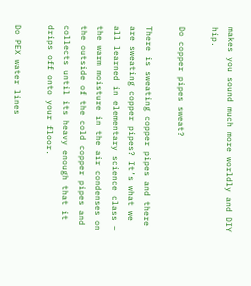makes you sound much more worldly and DIY hip.

Do copper pipes sweat?

There is sweating copper pipes and there are sweating copper pipes? It’s what we all learned in elementary science class – the warm moisture in the air condenses on the outside of the cold copper pipes and collects until its heavy enough that it drips off onto your floor.

Do PEX water lines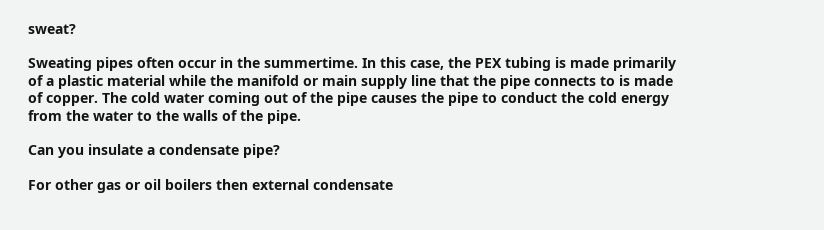sweat?

Sweating pipes often occur in the summertime. In this case, the PEX tubing is made primarily of a plastic material while the manifold or main supply line that the pipe connects to is made of copper. The cold water coming out of the pipe causes the pipe to conduct the cold energy from the water to the walls of the pipe.

Can you insulate a condensate pipe?

For other gas or oil boilers then external condensate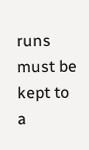runs must be kept to a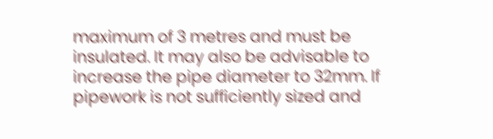maximum of 3 metres and must be insulated. It may also be advisable to increase the pipe diameter to 32mm. If pipework is not sufficiently sized and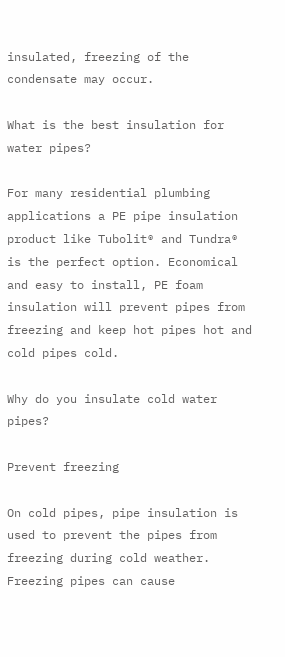insulated, freezing of the condensate may occur.

What is the best insulation for water pipes?

For many residential plumbing applications a PE pipe insulation product like Tubolit® and Tundra® is the perfect option. Economical and easy to install, PE foam insulation will prevent pipes from freezing and keep hot pipes hot and cold pipes cold.

Why do you insulate cold water pipes?

Prevent freezing

On cold pipes, pipe insulation is used to prevent the pipes from freezing during cold weather. Freezing pipes can cause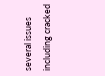several issues including cracked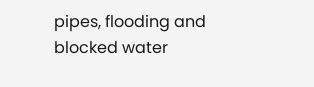pipes, flooding and blocked water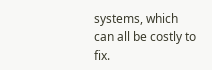systems, which can all be costly to fix.